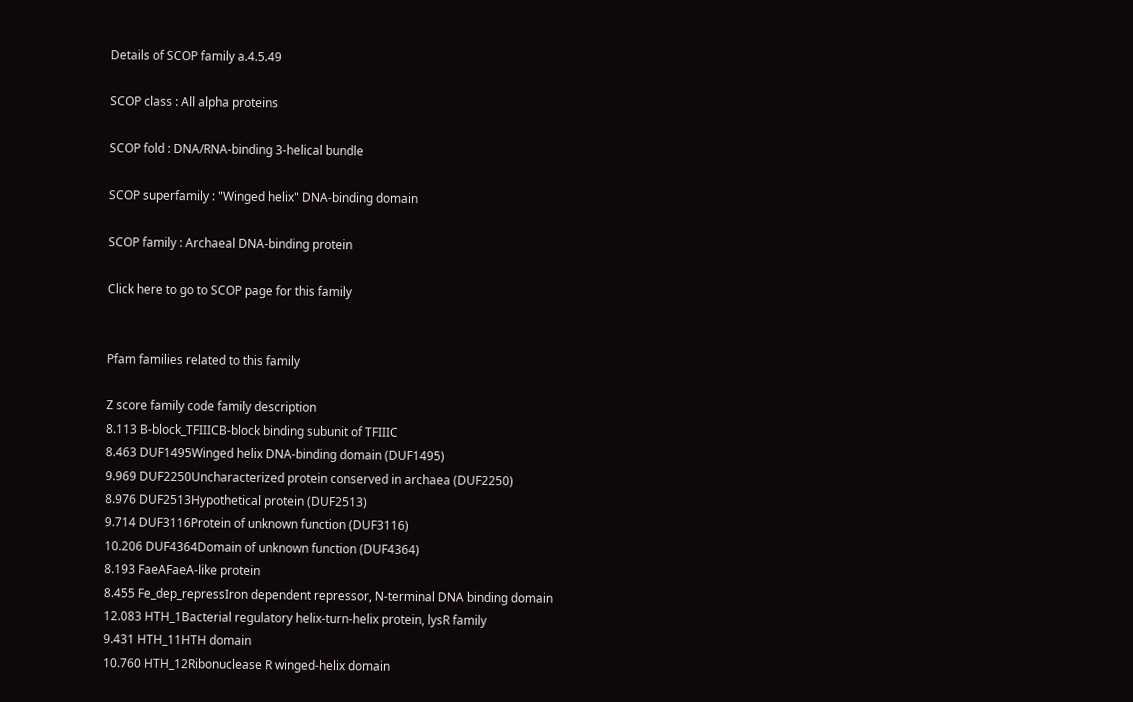Details of SCOP family a.4.5.49

SCOP class : All alpha proteins

SCOP fold : DNA/RNA-binding 3-helical bundle

SCOP superfamily : "Winged helix" DNA-binding domain

SCOP family : Archaeal DNA-binding protein

Click here to go to SCOP page for this family


Pfam families related to this family

Z score family code family description
8.113 B-block_TFIIICB-block binding subunit of TFIIIC
8.463 DUF1495Winged helix DNA-binding domain (DUF1495)
9.969 DUF2250Uncharacterized protein conserved in archaea (DUF2250)
8.976 DUF2513Hypothetical protein (DUF2513)
9.714 DUF3116Protein of unknown function (DUF3116)
10.206 DUF4364Domain of unknown function (DUF4364)
8.193 FaeAFaeA-like protein
8.455 Fe_dep_repressIron dependent repressor, N-terminal DNA binding domain
12.083 HTH_1Bacterial regulatory helix-turn-helix protein, lysR family
9.431 HTH_11HTH domain
10.760 HTH_12Ribonuclease R winged-helix domain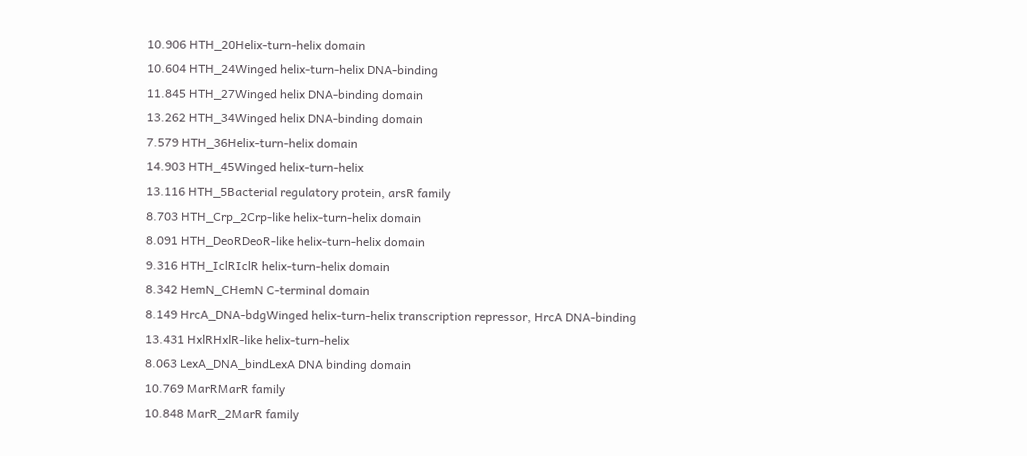10.906 HTH_20Helix-turn-helix domain
10.604 HTH_24Winged helix-turn-helix DNA-binding
11.845 HTH_27Winged helix DNA-binding domain
13.262 HTH_34Winged helix DNA-binding domain
7.579 HTH_36Helix-turn-helix domain
14.903 HTH_45Winged helix-turn-helix
13.116 HTH_5Bacterial regulatory protein, arsR family
8.703 HTH_Crp_2Crp-like helix-turn-helix domain
8.091 HTH_DeoRDeoR-like helix-turn-helix domain
9.316 HTH_IclRIclR helix-turn-helix domain
8.342 HemN_CHemN C-terminal domain
8.149 HrcA_DNA-bdgWinged helix-turn-helix transcription repressor, HrcA DNA-binding
13.431 HxlRHxlR-like helix-turn-helix
8.063 LexA_DNA_bindLexA DNA binding domain
10.769 MarRMarR family
10.848 MarR_2MarR family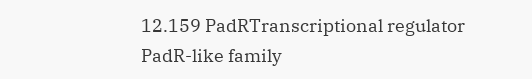12.159 PadRTranscriptional regulator PadR-like family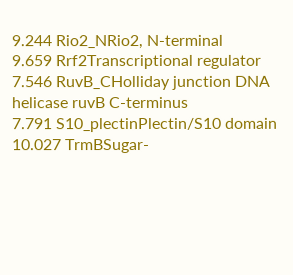9.244 Rio2_NRio2, N-terminal
9.659 Rrf2Transcriptional regulator
7.546 RuvB_CHolliday junction DNA helicase ruvB C-terminus
7.791 S10_plectinPlectin/S10 domain
10.027 TrmBSugar-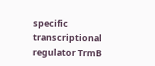specific transcriptional regulator TrmB